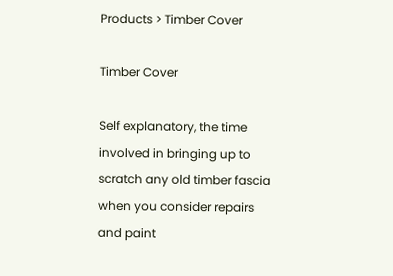Products > Timber Cover

Timber Cover

Self explanatory, the time involved in bringing up to scratch any old timber fascia when you consider repairs and paint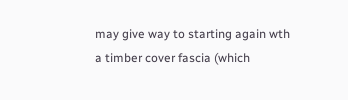may give way to starting again wth a timber cover fascia (which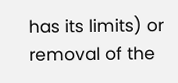has its limits) or removal of the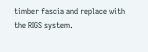timber fascia and replace with the RIGS system.